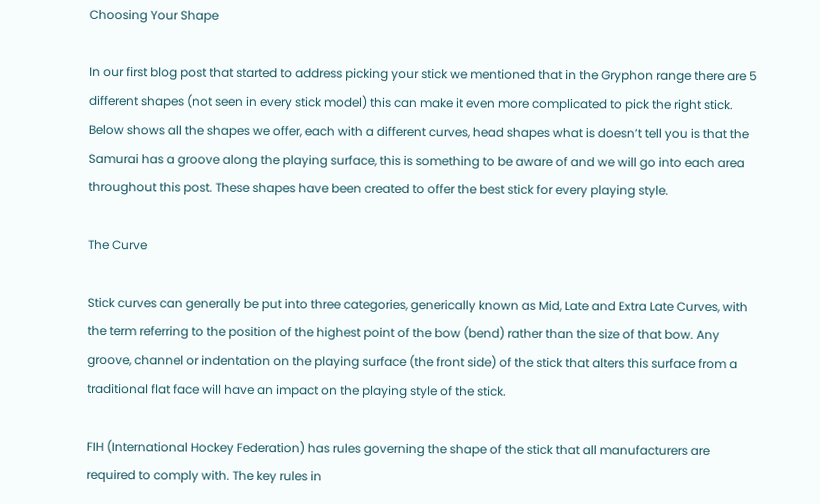Choosing Your Shape

In our first blog post that started to address picking your stick we mentioned that in the Gryphon range there are 5 different shapes (not seen in every stick model) this can make it even more complicated to pick the right stick. Below shows all the shapes we offer, each with a different curves, head shapes what is doesn’t tell you is that the Samurai has a groove along the playing surface, this is something to be aware of and we will go into each area throughout this post. These shapes have been created to offer the best stick for every playing style.

The Curve

Stick curves can generally be put into three categories, generically known as Mid, Late and Extra Late Curves, with the term referring to the position of the highest point of the bow (bend) rather than the size of that bow. Any groove, channel or indentation on the playing surface (the front side) of the stick that alters this surface from a traditional flat face will have an impact on the playing style of the stick.

FIH (International Hockey Federation) has rules governing the shape of the stick that all manufacturers are required to comply with. The key rules in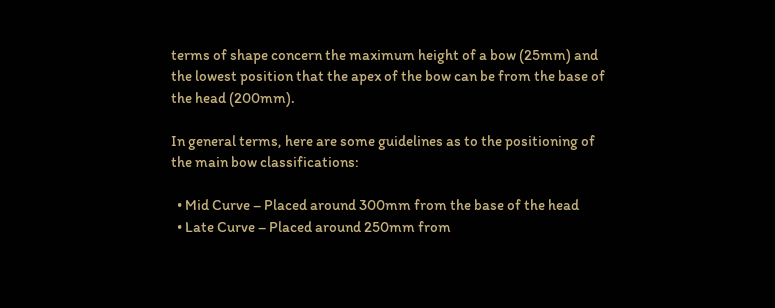terms of shape concern the maximum height of a bow (25mm) and the lowest position that the apex of the bow can be from the base of the head (200mm).

In general terms, here are some guidelines as to the positioning of the main bow classifications:

  • Mid Curve – Placed around 300mm from the base of the head
  • Late Curve – Placed around 250mm from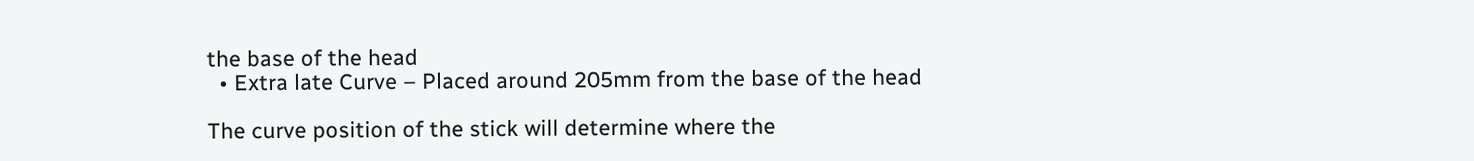the base of the head
  • Extra late Curve – Placed around 205mm from the base of the head

The curve position of the stick will determine where the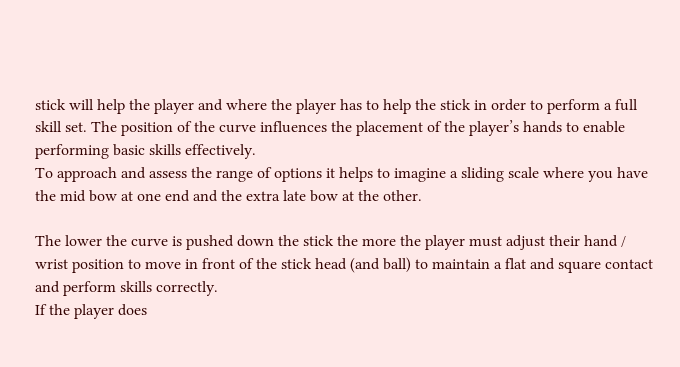stick will help the player and where the player has to help the stick in order to perform a full skill set. The position of the curve influences the placement of the player’s hands to enable performing basic skills effectively.
To approach and assess the range of options it helps to imagine a sliding scale where you have the mid bow at one end and the extra late bow at the other.

The lower the curve is pushed down the stick the more the player must adjust their hand / wrist position to move in front of the stick head (and ball) to maintain a flat and square contact and perform skills correctly.
If the player does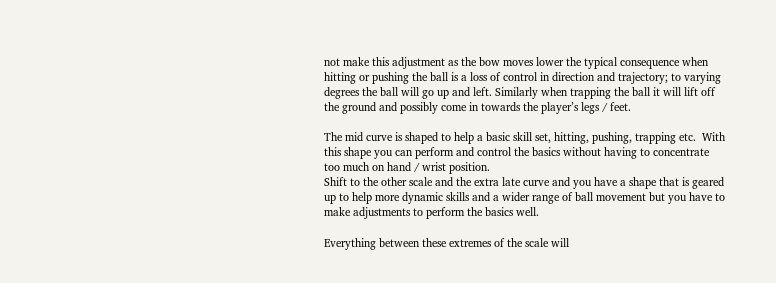not make this adjustment as the bow moves lower the typical consequence when hitting or pushing the ball is a loss of control in direction and trajectory; to varying degrees the ball will go up and left. Similarly when trapping the ball it will lift off the ground and possibly come in towards the player’s legs / feet.

The mid curve is shaped to help a basic skill set, hitting, pushing, trapping etc.  With this shape you can perform and control the basics without having to concentrate too much on hand / wrist position.
Shift to the other scale and the extra late curve and you have a shape that is geared up to help more dynamic skills and a wider range of ball movement but you have to make adjustments to perform the basics well.

Everything between these extremes of the scale will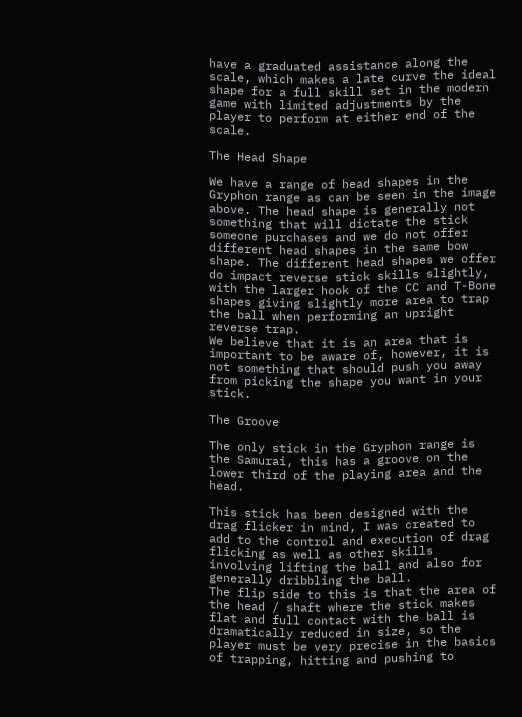have a graduated assistance along the scale, which makes a late curve the ideal shape for a full skill set in the modern game with limited adjustments by the player to perform at either end of the scale.

The Head Shape

We have a range of head shapes in the Gryphon range as can be seen in the image above. The head shape is generally not something that will dictate the stick someone purchases and we do not offer different head shapes in the same bow shape. The different head shapes we offer do impact reverse stick skills slightly, with the larger hook of the CC and T-Bone shapes giving slightly more area to trap the ball when performing an upright reverse trap.
We believe that it is an area that is important to be aware of, however, it is not something that should push you away from picking the shape you want in your stick.

The Groove

The only stick in the Gryphon range is the Samurai, this has a groove on the lower third of the playing area and the head.

This stick has been designed with the drag flicker in mind, I was created to add to the control and execution of drag flicking as well as other skills involving lifting the ball and also for generally dribbling the ball.
The flip side to this is that the area of the head / shaft where the stick makes flat and full contact with the ball is dramatically reduced in size, so the player must be very precise in the basics of trapping, hitting and pushing to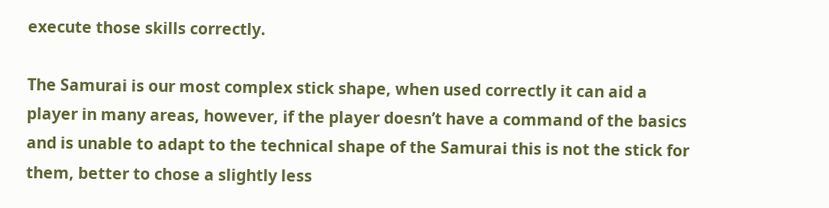execute those skills correctly.

The Samurai is our most complex stick shape, when used correctly it can aid a player in many areas, however, if the player doesn’t have a command of the basics and is unable to adapt to the technical shape of the Samurai this is not the stick for them, better to chose a slightly less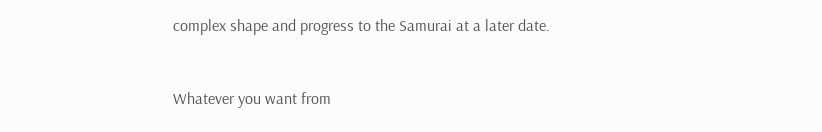complex shape and progress to the Samurai at a later date.


Whatever you want from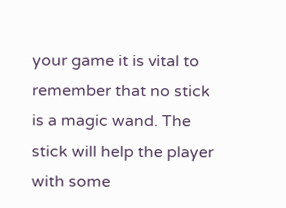your game it is vital to remember that no stick is a magic wand. The stick will help the player with some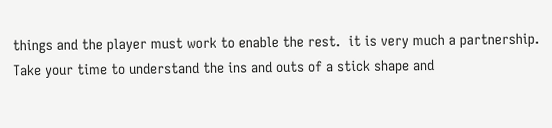things and the player must work to enable the rest.  it is very much a partnership. Take your time to understand the ins and outs of a stick shape and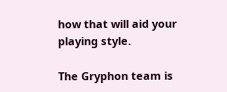how that will aid your playing style.

The Gryphon team is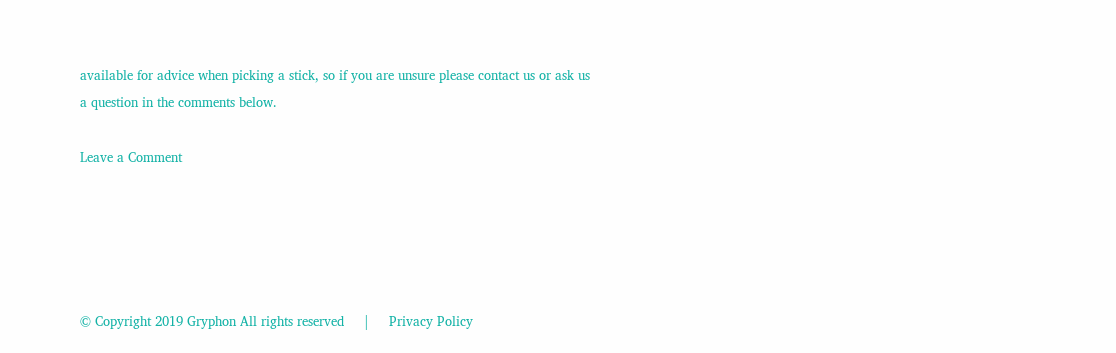available for advice when picking a stick, so if you are unsure please contact us or ask us a question in the comments below.

Leave a Comment





© Copyright 2019 Gryphon All rights reserved     |     Privacy Policy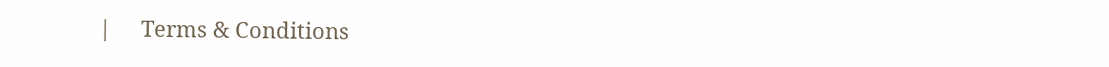|     Terms & Conditions